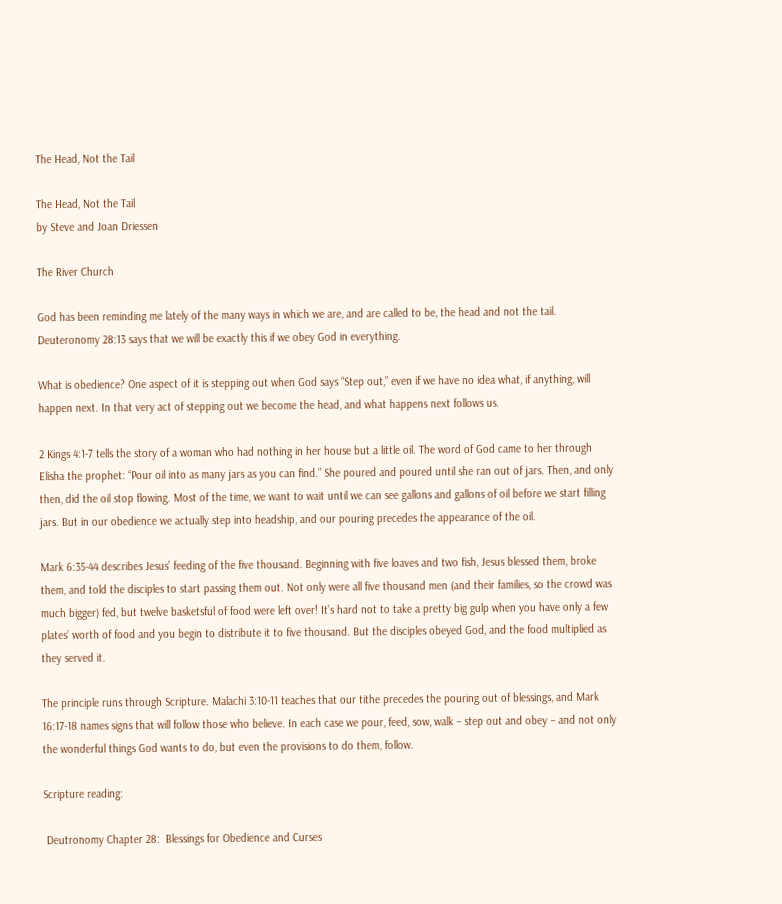The Head, Not the Tail

The Head, Not the Tail
by Steve and Joan Driessen

The River Church

God has been reminding me lately of the many ways in which we are, and are called to be, the head and not the tail. Deuteronomy 28:13 says that we will be exactly this if we obey God in everything.

What is obedience? One aspect of it is stepping out when God says “Step out,” even if we have no idea what, if anything, will happen next. In that very act of stepping out we become the head, and what happens next follows us.

2 Kings 4:1-7 tells the story of a woman who had nothing in her house but a little oil. The word of God came to her through Elisha the prophet: “Pour oil into as many jars as you can find.” She poured and poured until she ran out of jars. Then, and only then, did the oil stop flowing. Most of the time, we want to wait until we can see gallons and gallons of oil before we start filling jars. But in our obedience we actually step into headship, and our pouring precedes the appearance of the oil.

Mark 6:35-44 describes Jesus’ feeding of the five thousand. Beginning with five loaves and two fish, Jesus blessed them, broke them, and told the disciples to start passing them out. Not only were all five thousand men (and their families, so the crowd was much bigger) fed, but twelve basketsful of food were left over! It’s hard not to take a pretty big gulp when you have only a few plates’ worth of food and you begin to distribute it to five thousand. But the disciples obeyed God, and the food multiplied as they served it.

The principle runs through Scripture. Malachi 3:10-11 teaches that our tithe precedes the pouring out of blessings, and Mark 16:17-18 names signs that will follow those who believe. In each case we pour, feed, sow, walk – step out and obey – and not only the wonderful things God wants to do, but even the provisions to do them, follow.

Scripture reading:

 Deutronomy Chapter 28:  Blessings for Obedience and Curses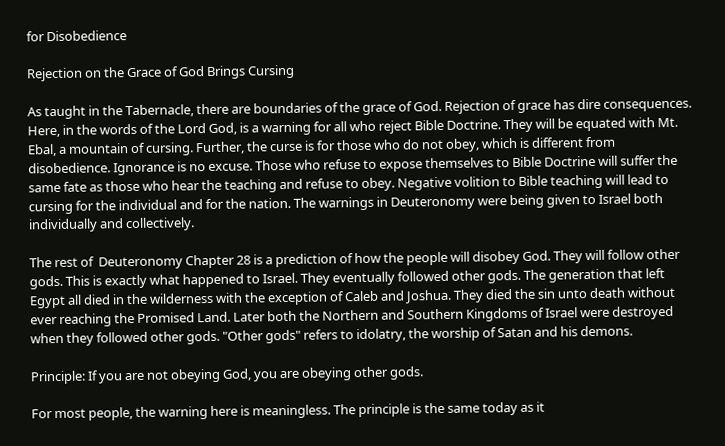for Disobedience

Rejection on the Grace of God Brings Cursing

As taught in the Tabernacle, there are boundaries of the grace of God. Rejection of grace has dire consequences. Here, in the words of the Lord God, is a warning for all who reject Bible Doctrine. They will be equated with Mt. Ebal, a mountain of cursing. Further, the curse is for those who do not obey, which is different from disobedience. Ignorance is no excuse. Those who refuse to expose themselves to Bible Doctrine will suffer the same fate as those who hear the teaching and refuse to obey. Negative volition to Bible teaching will lead to cursing for the individual and for the nation. The warnings in Deuteronomy were being given to Israel both individually and collectively.

The rest of  Deuteronomy Chapter 28 is a prediction of how the people will disobey God. They will follow other gods. This is exactly what happened to Israel. They eventually followed other gods. The generation that left Egypt all died in the wilderness with the exception of Caleb and Joshua. They died the sin unto death without ever reaching the Promised Land. Later both the Northern and Southern Kingdoms of Israel were destroyed when they followed other gods. "Other gods" refers to idolatry, the worship of Satan and his demons.

Principle: If you are not obeying God, you are obeying other gods.

For most people, the warning here is meaningless. The principle is the same today as it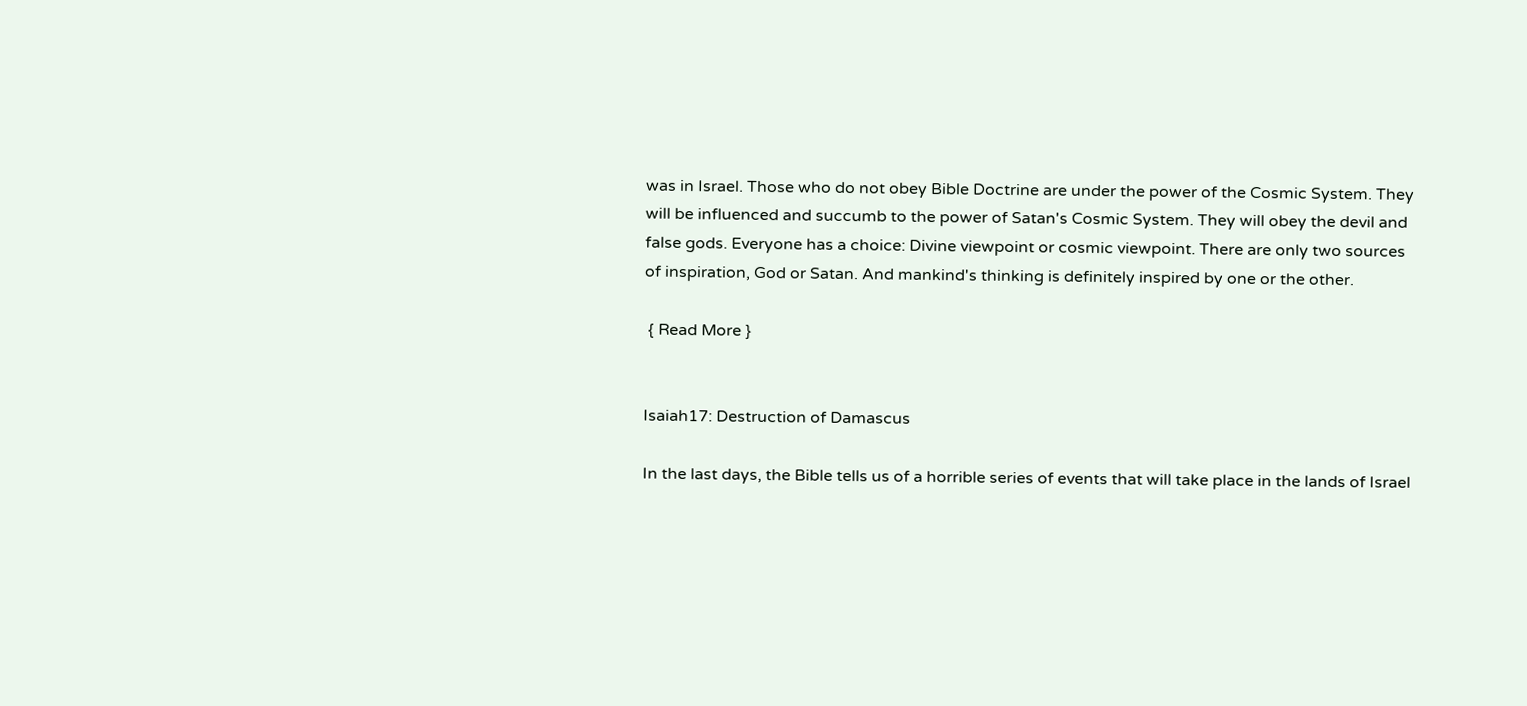was in Israel. Those who do not obey Bible Doctrine are under the power of the Cosmic System. They will be influenced and succumb to the power of Satan's Cosmic System. They will obey the devil and false gods. Everyone has a choice: Divine viewpoint or cosmic viewpoint. There are only two sources of inspiration, God or Satan. And mankind's thinking is definitely inspired by one or the other.

 { Read More }


Isaiah17: Destruction of Damascus

In the last days, the Bible tells us of a horrible series of events that will take place in the lands of Israel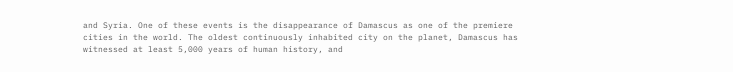and Syria. One of these events is the disappearance of Damascus as one of the premiere cities in the world. The oldest continuously inhabited city on the planet, Damascus has witnessed at least 5,000 years of human history, and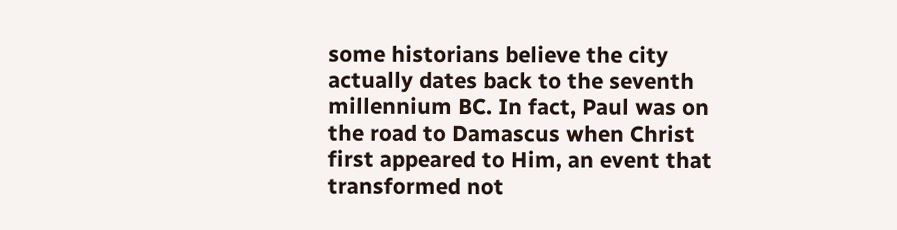some historians believe the city actually dates back to the seventh millennium BC. In fact, Paul was on the road to Damascus when Christ first appeared to Him, an event that transformed not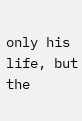only his life, but the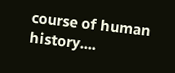course of human history....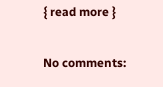{ read more }

No comments: